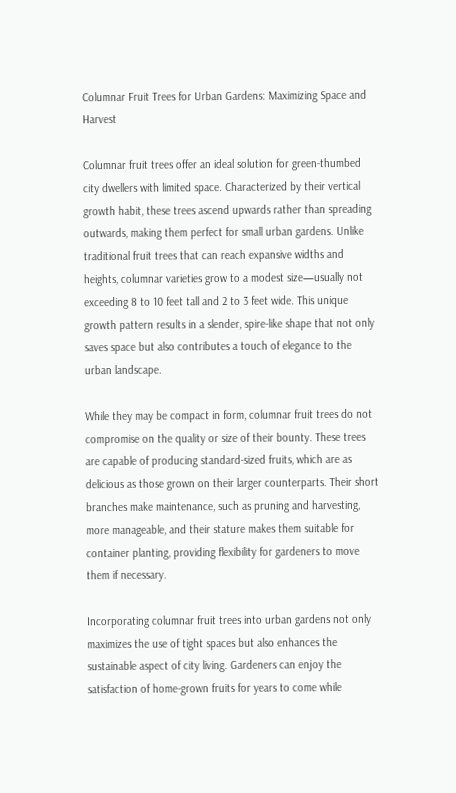Columnar Fruit Trees for Urban Gardens: Maximizing Space and Harvest

Columnar fruit trees offer an ideal solution for green-thumbed city dwellers with limited space. Characterized by their vertical growth habit, these trees ascend upwards rather than spreading outwards, making them perfect for small urban gardens. Unlike traditional fruit trees that can reach expansive widths and heights, columnar varieties grow to a modest size—usually not exceeding 8 to 10 feet tall and 2 to 3 feet wide. This unique growth pattern results in a slender, spire-like shape that not only saves space but also contributes a touch of elegance to the urban landscape.

While they may be compact in form, columnar fruit trees do not compromise on the quality or size of their bounty. These trees are capable of producing standard-sized fruits, which are as delicious as those grown on their larger counterparts. Their short branches make maintenance, such as pruning and harvesting, more manageable, and their stature makes them suitable for container planting, providing flexibility for gardeners to move them if necessary.

Incorporating columnar fruit trees into urban gardens not only maximizes the use of tight spaces but also enhances the sustainable aspect of city living. Gardeners can enjoy the satisfaction of home-grown fruits for years to come while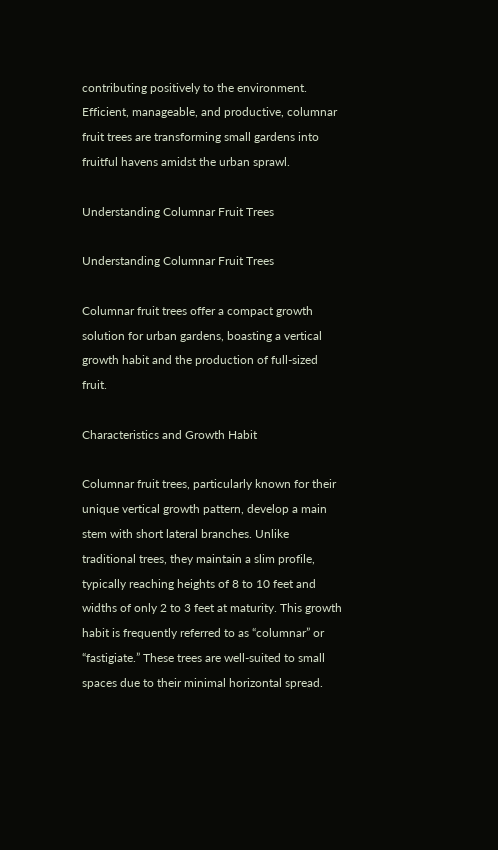contributing positively to the environment. Efficient, manageable, and productive, columnar fruit trees are transforming small gardens into fruitful havens amidst the urban sprawl.

Understanding Columnar Fruit Trees

Understanding Columnar Fruit Trees

Columnar fruit trees offer a compact growth solution for urban gardens, boasting a vertical growth habit and the production of full-sized fruit.

Characteristics and Growth Habit

Columnar fruit trees, particularly known for their unique vertical growth pattern, develop a main stem with short lateral branches. Unlike traditional trees, they maintain a slim profile, typically reaching heights of 8 to 10 feet and widths of only 2 to 3 feet at maturity. This growth habit is frequently referred to as “columnar” or “fastigiate.” These trees are well-suited to small spaces due to their minimal horizontal spread.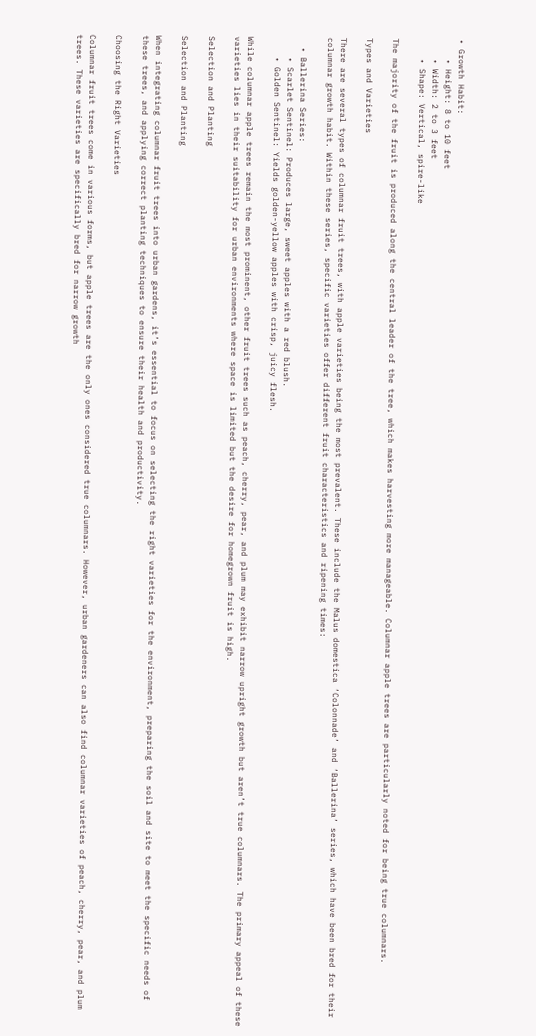• Growth Habit:
    • Height: 8 to 10 feet
    • Width: 2 to 3 feet
    • Shape: Vertical, spire-like

The majority of the fruit is produced along the central leader of the tree, which makes harvesting more manageable. Columnar apple trees are particularly noted for being true columnars.

Types and Varieties

There are several types of columnar fruit trees, with apple varieties being the most prevalent. These include the Malus domestica ‘Colonnade’ and ‘Ballerina’ series, which have been bred for their columnar growth habit. Within these series, specific varieties offer different fruit characteristics and ripening times:

  • Ballerina Series:
    • Scarlet Sentinel: Produces large, sweet apples with a red blush.
    • Golden Sentinel: Yields golden-yellow apples with crisp, juicy flesh.

While columnar apple trees remain the most prominent, other fruit trees such as peach, cherry, pear, and plum may exhibit narrow upright growth but aren’t true columnars. The primary appeal of these varieties lies in their suitability for urban environments where space is limited but the desire for homegrown fruit is high.

Selection and Planting

Selection and Planting

When integrating columnar fruit trees into urban gardens, it’s essential to focus on selecting the right varieties for the environment, preparing the soil and site to meet the specific needs of these trees, and applying correct planting techniques to ensure their health and productivity.

Choosing the Right Varieties

Columnar fruit trees come in various forms, but apple trees are the only ones considered true columnars. However, urban gardeners can also find columnar varieties of peach, cherry, pear, and plum trees. These varieties are specifically bred for narrow growth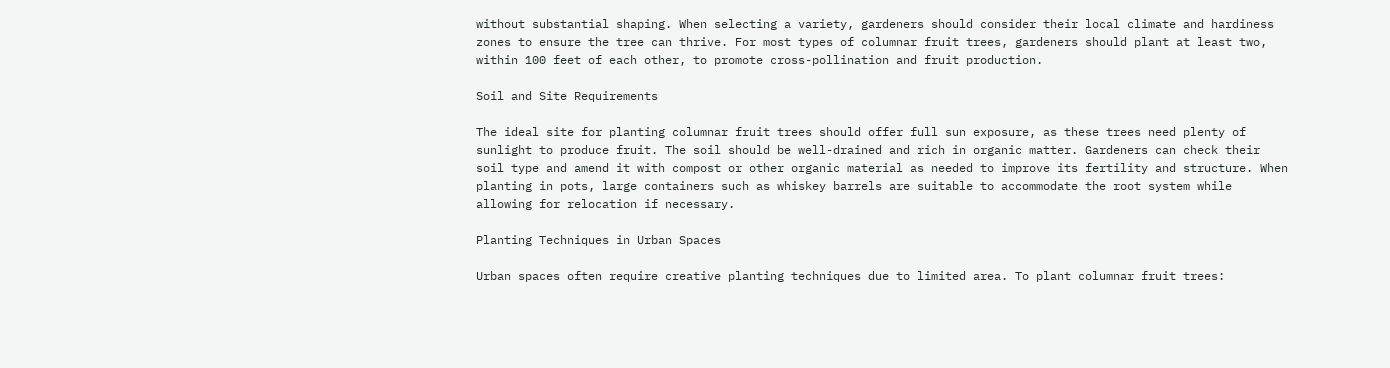without substantial shaping. When selecting a variety, gardeners should consider their local climate and hardiness zones to ensure the tree can thrive. For most types of columnar fruit trees, gardeners should plant at least two, within 100 feet of each other, to promote cross-pollination and fruit production.

Soil and Site Requirements

The ideal site for planting columnar fruit trees should offer full sun exposure, as these trees need plenty of sunlight to produce fruit. The soil should be well-drained and rich in organic matter. Gardeners can check their soil type and amend it with compost or other organic material as needed to improve its fertility and structure. When planting in pots, large containers such as whiskey barrels are suitable to accommodate the root system while allowing for relocation if necessary.

Planting Techniques in Urban Spaces

Urban spaces often require creative planting techniques due to limited area. To plant columnar fruit trees: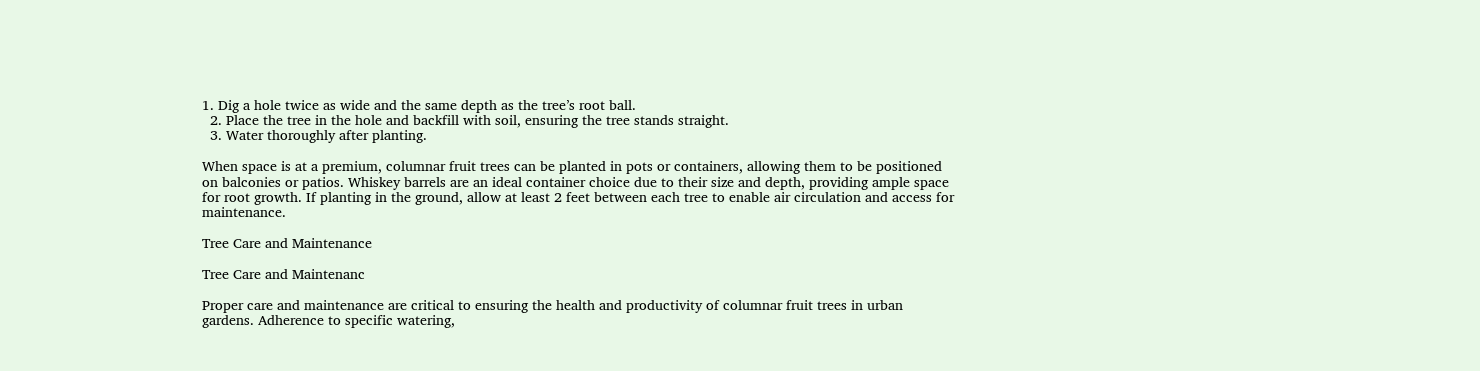1. Dig a hole twice as wide and the same depth as the tree’s root ball.
  2. Place the tree in the hole and backfill with soil, ensuring the tree stands straight.
  3. Water thoroughly after planting.

When space is at a premium, columnar fruit trees can be planted in pots or containers, allowing them to be positioned on balconies or patios. Whiskey barrels are an ideal container choice due to their size and depth, providing ample space for root growth. If planting in the ground, allow at least 2 feet between each tree to enable air circulation and access for maintenance.

Tree Care and Maintenance

Tree Care and Maintenanc

Proper care and maintenance are critical to ensuring the health and productivity of columnar fruit trees in urban gardens. Adherence to specific watering,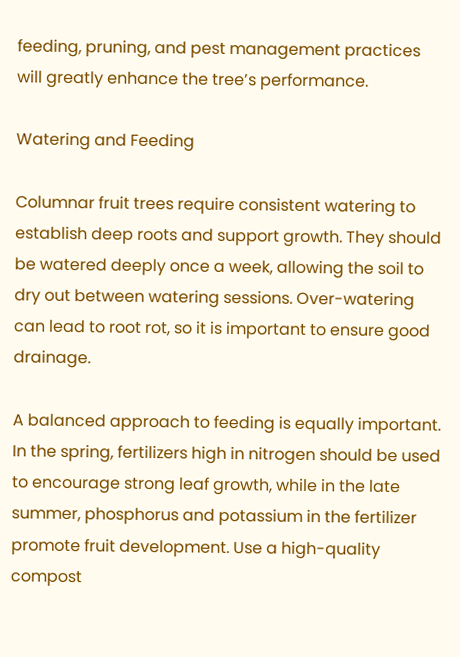feeding, pruning, and pest management practices will greatly enhance the tree’s performance.

Watering and Feeding

Columnar fruit trees require consistent watering to establish deep roots and support growth. They should be watered deeply once a week, allowing the soil to dry out between watering sessions. Over-watering can lead to root rot, so it is important to ensure good drainage.

A balanced approach to feeding is equally important. In the spring, fertilizers high in nitrogen should be used to encourage strong leaf growth, while in the late summer, phosphorus and potassium in the fertilizer promote fruit development. Use a high-quality compost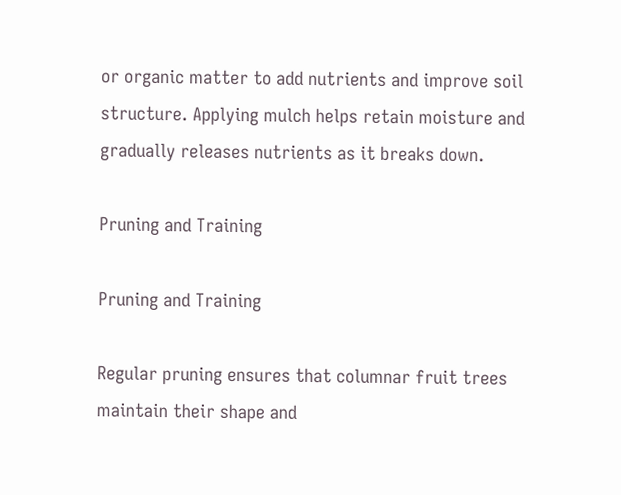or organic matter to add nutrients and improve soil structure. Applying mulch helps retain moisture and gradually releases nutrients as it breaks down.

Pruning and Training

Pruning and Training

Regular pruning ensures that columnar fruit trees maintain their shape and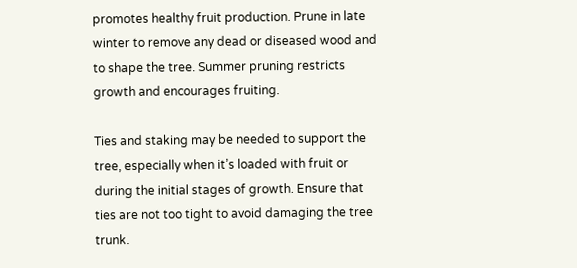promotes healthy fruit production. Prune in late winter to remove any dead or diseased wood and to shape the tree. Summer pruning restricts growth and encourages fruiting.

Ties and staking may be needed to support the tree, especially when it’s loaded with fruit or during the initial stages of growth. Ensure that ties are not too tight to avoid damaging the tree trunk.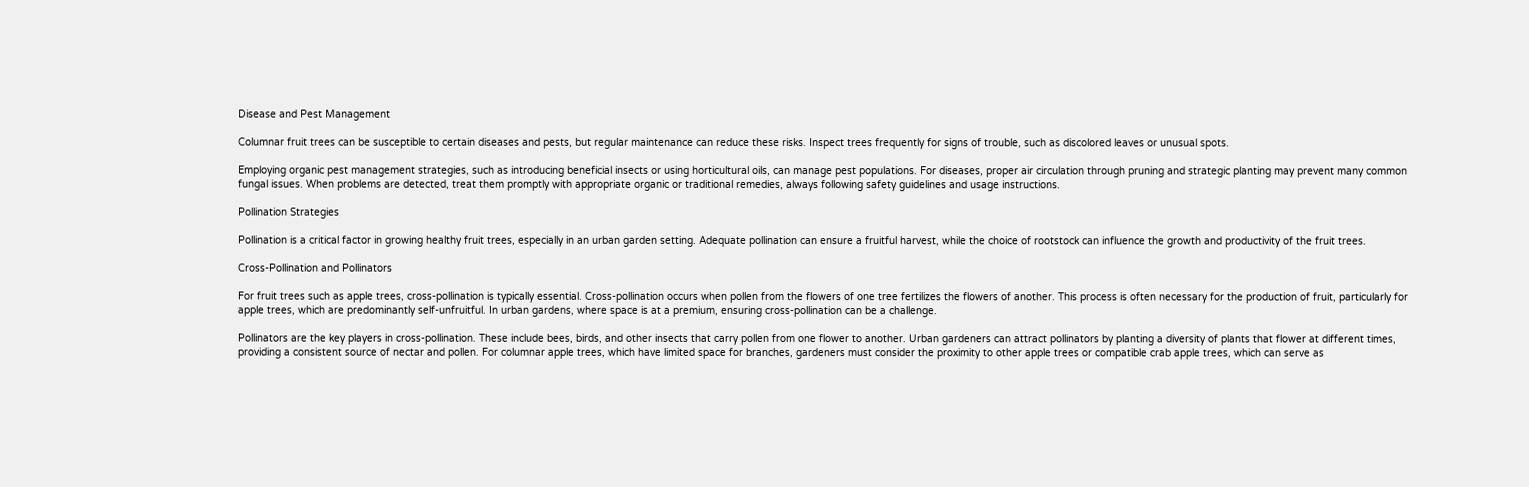Disease and Pest Management

Columnar fruit trees can be susceptible to certain diseases and pests, but regular maintenance can reduce these risks. Inspect trees frequently for signs of trouble, such as discolored leaves or unusual spots.

Employing organic pest management strategies, such as introducing beneficial insects or using horticultural oils, can manage pest populations. For diseases, proper air circulation through pruning and strategic planting may prevent many common fungal issues. When problems are detected, treat them promptly with appropriate organic or traditional remedies, always following safety guidelines and usage instructions.

Pollination Strategies

Pollination is a critical factor in growing healthy fruit trees, especially in an urban garden setting. Adequate pollination can ensure a fruitful harvest, while the choice of rootstock can influence the growth and productivity of the fruit trees.

Cross-Pollination and Pollinators

For fruit trees such as apple trees, cross-pollination is typically essential. Cross-pollination occurs when pollen from the flowers of one tree fertilizes the flowers of another. This process is often necessary for the production of fruit, particularly for apple trees, which are predominantly self-unfruitful. In urban gardens, where space is at a premium, ensuring cross-pollination can be a challenge.

Pollinators are the key players in cross-pollination. These include bees, birds, and other insects that carry pollen from one flower to another. Urban gardeners can attract pollinators by planting a diversity of plants that flower at different times, providing a consistent source of nectar and pollen. For columnar apple trees, which have limited space for branches, gardeners must consider the proximity to other apple trees or compatible crab apple trees, which can serve as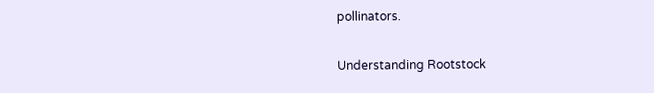pollinators.

Understanding Rootstock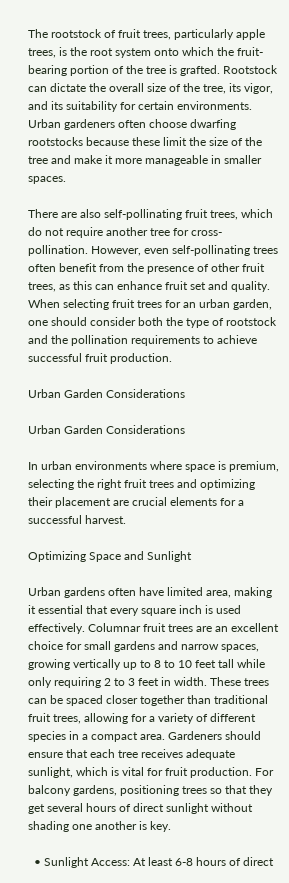The rootstock of fruit trees, particularly apple trees, is the root system onto which the fruit-bearing portion of the tree is grafted. Rootstock can dictate the overall size of the tree, its vigor, and its suitability for certain environments. Urban gardeners often choose dwarfing rootstocks because these limit the size of the tree and make it more manageable in smaller spaces.

There are also self-pollinating fruit trees, which do not require another tree for cross-pollination. However, even self-pollinating trees often benefit from the presence of other fruit trees, as this can enhance fruit set and quality. When selecting fruit trees for an urban garden, one should consider both the type of rootstock and the pollination requirements to achieve successful fruit production.

Urban Garden Considerations

Urban Garden Considerations

In urban environments where space is premium, selecting the right fruit trees and optimizing their placement are crucial elements for a successful harvest.

Optimizing Space and Sunlight

Urban gardens often have limited area, making it essential that every square inch is used effectively. Columnar fruit trees are an excellent choice for small gardens and narrow spaces, growing vertically up to 8 to 10 feet tall while only requiring 2 to 3 feet in width. These trees can be spaced closer together than traditional fruit trees, allowing for a variety of different species in a compact area. Gardeners should ensure that each tree receives adequate sunlight, which is vital for fruit production. For balcony gardens, positioning trees so that they get several hours of direct sunlight without shading one another is key.

  • Sunlight Access: At least 6-8 hours of direct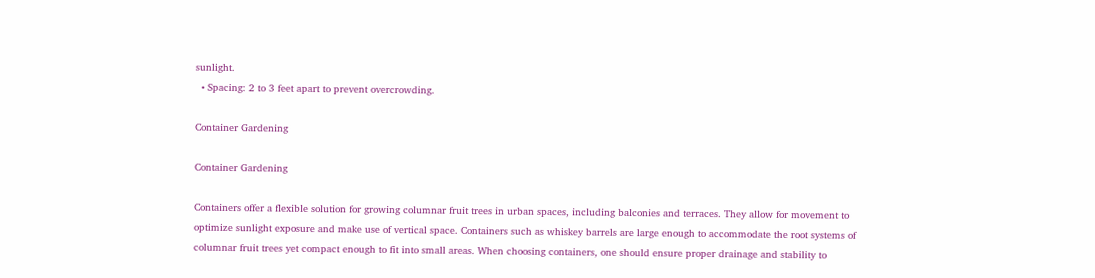sunlight.
  • Spacing: 2 to 3 feet apart to prevent overcrowding.

Container Gardening

Container Gardening

Containers offer a flexible solution for growing columnar fruit trees in urban spaces, including balconies and terraces. They allow for movement to optimize sunlight exposure and make use of vertical space. Containers such as whiskey barrels are large enough to accommodate the root systems of columnar fruit trees yet compact enough to fit into small areas. When choosing containers, one should ensure proper drainage and stability to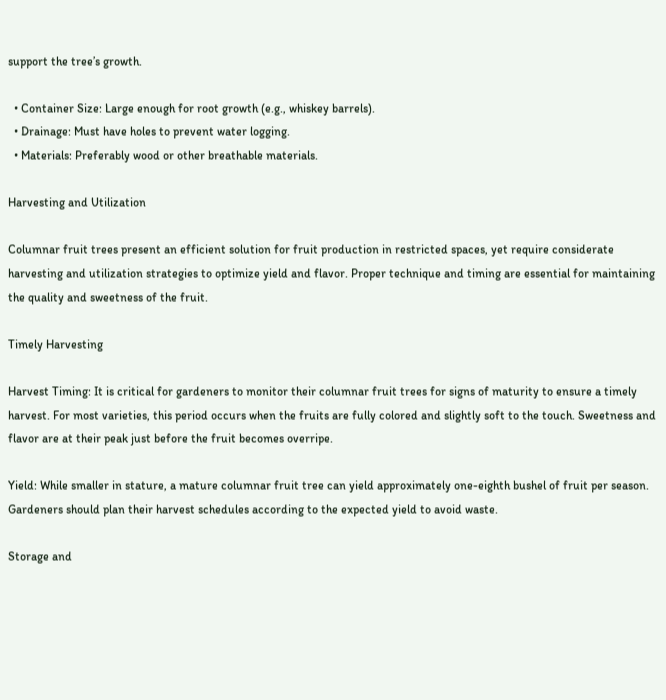support the tree’s growth.

  • Container Size: Large enough for root growth (e.g., whiskey barrels).
  • Drainage: Must have holes to prevent water logging.
  • Materials: Preferably wood or other breathable materials.

Harvesting and Utilization

Columnar fruit trees present an efficient solution for fruit production in restricted spaces, yet require considerate harvesting and utilization strategies to optimize yield and flavor. Proper technique and timing are essential for maintaining the quality and sweetness of the fruit.

Timely Harvesting

Harvest Timing: It is critical for gardeners to monitor their columnar fruit trees for signs of maturity to ensure a timely harvest. For most varieties, this period occurs when the fruits are fully colored and slightly soft to the touch. Sweetness and flavor are at their peak just before the fruit becomes overripe.

Yield: While smaller in stature, a mature columnar fruit tree can yield approximately one-eighth bushel of fruit per season. Gardeners should plan their harvest schedules according to the expected yield to avoid waste.

Storage and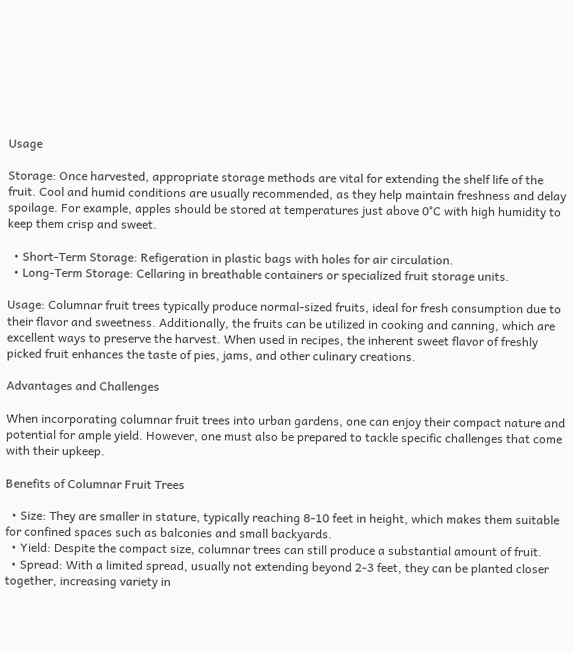Usage

Storage: Once harvested, appropriate storage methods are vital for extending the shelf life of the fruit. Cool and humid conditions are usually recommended, as they help maintain freshness and delay spoilage. For example, apples should be stored at temperatures just above 0°C with high humidity to keep them crisp and sweet.

  • Short-Term Storage: Refigeration in plastic bags with holes for air circulation.
  • Long-Term Storage: Cellaring in breathable containers or specialized fruit storage units.

Usage: Columnar fruit trees typically produce normal-sized fruits, ideal for fresh consumption due to their flavor and sweetness. Additionally, the fruits can be utilized in cooking and canning, which are excellent ways to preserve the harvest. When used in recipes, the inherent sweet flavor of freshly picked fruit enhances the taste of pies, jams, and other culinary creations.

Advantages and Challenges

When incorporating columnar fruit trees into urban gardens, one can enjoy their compact nature and potential for ample yield. However, one must also be prepared to tackle specific challenges that come with their upkeep.

Benefits of Columnar Fruit Trees

  • Size: They are smaller in stature, typically reaching 8-10 feet in height, which makes them suitable for confined spaces such as balconies and small backyards.
  • Yield: Despite the compact size, columnar trees can still produce a substantial amount of fruit.
  • Spread: With a limited spread, usually not extending beyond 2-3 feet, they can be planted closer together, increasing variety in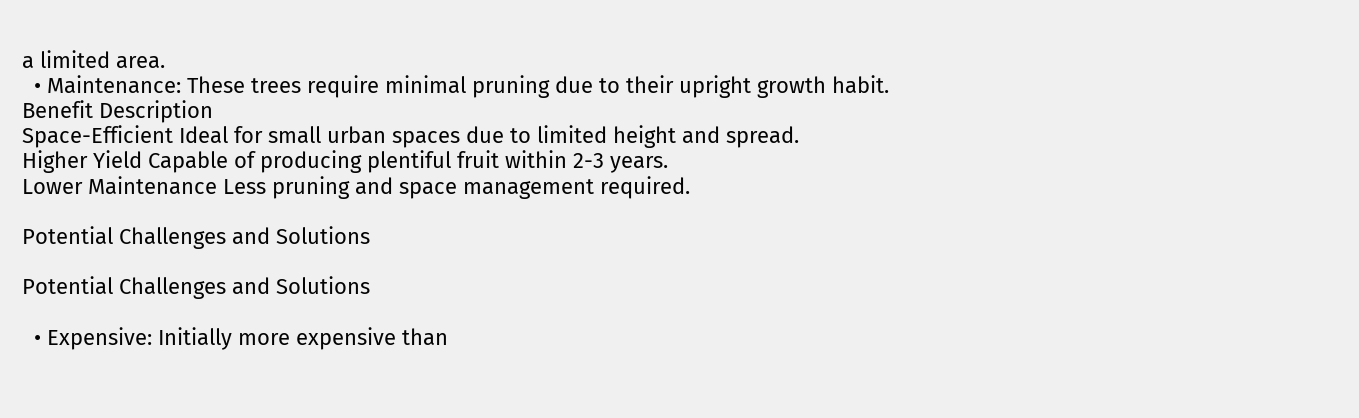a limited area.
  • Maintenance: These trees require minimal pruning due to their upright growth habit.
Benefit Description
Space-Efficient Ideal for small urban spaces due to limited height and spread.
Higher Yield Capable of producing plentiful fruit within 2-3 years.
Lower Maintenance Less pruning and space management required.

Potential Challenges and Solutions

Potential Challenges and Solutions

  • Expensive: Initially more expensive than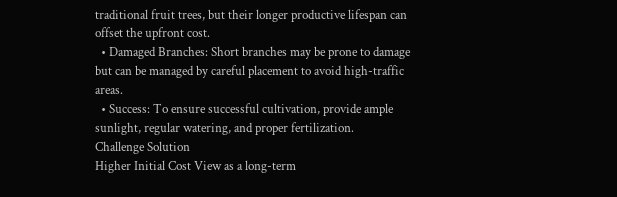traditional fruit trees, but their longer productive lifespan can offset the upfront cost.
  • Damaged Branches: Short branches may be prone to damage but can be managed by careful placement to avoid high-traffic areas.
  • Success: To ensure successful cultivation, provide ample sunlight, regular watering, and proper fertilization.
Challenge Solution
Higher Initial Cost View as a long-term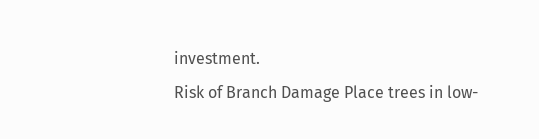investment.
Risk of Branch Damage Place trees in low-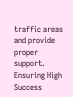traffic areas and provide proper support.
Ensuring High Success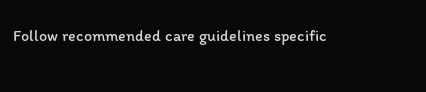Follow recommended care guidelines specific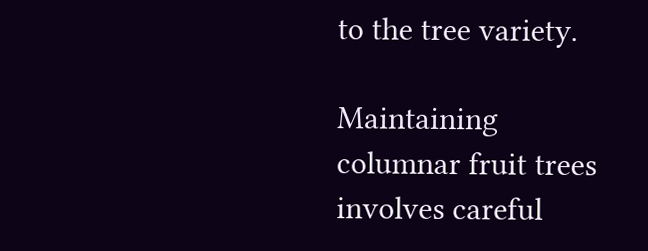to the tree variety.

Maintaining columnar fruit trees involves careful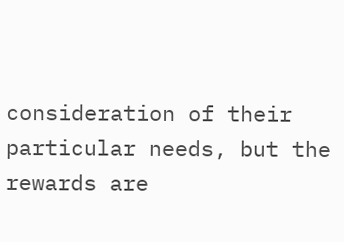consideration of their particular needs, but the rewards are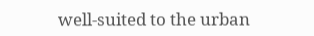well-suited to the urban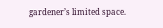gardener’s limited space.